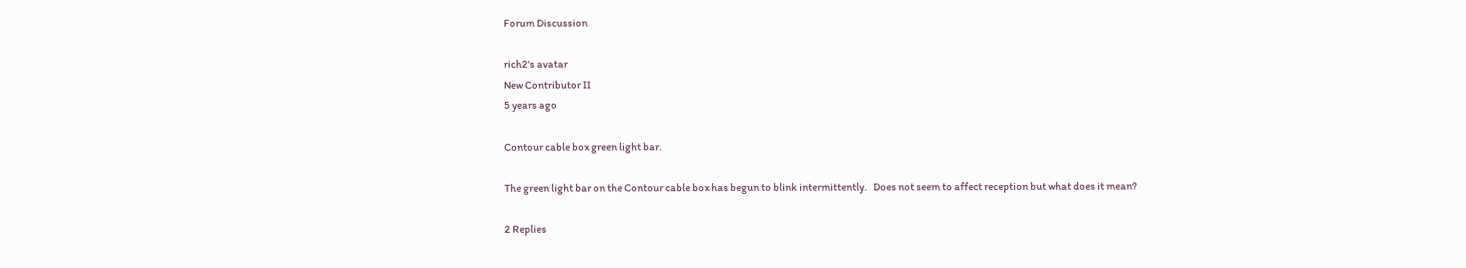Forum Discussion

rich2's avatar
New Contributor II
5 years ago

Contour cable box green light bar.

The green light bar on the Contour cable box has begun to blink intermittently.   Does not seem to affect reception but what does it mean?

2 Replies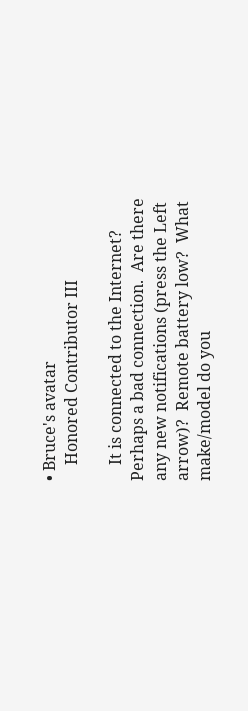• Bruce's avatar
    Honored Contributor III

    It is connected to the Internet?  Perhaps a bad connection.  Are there any new notifications (press the Left arrow)?  Remote battery low?  What make/model do you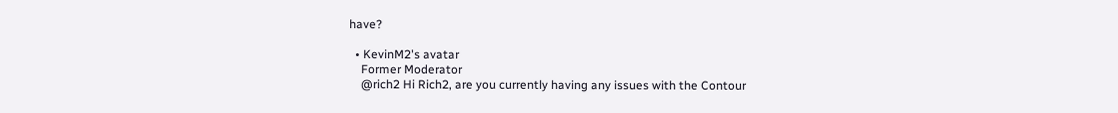have?

  • KevinM2's avatar
    Former Moderator
    @rich2 Hi Rich2, are you currently having any issues with the Contour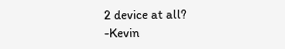2 device at all? -Kevin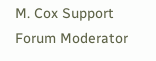M. Cox Support Forum Moderator